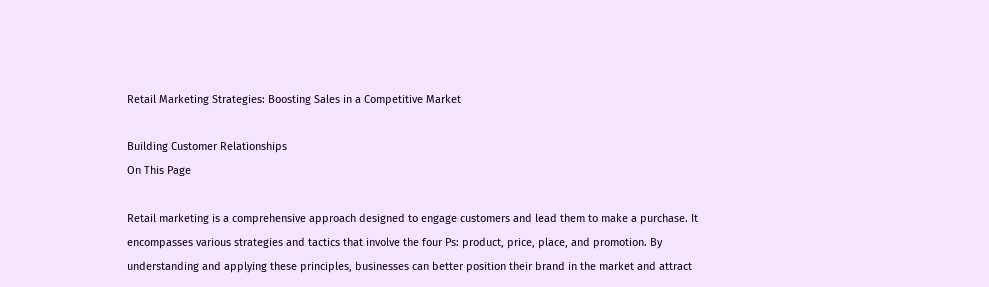Retail Marketing Strategies: Boosting Sales in a Competitive Market

Building Customer Relationships
On This Page

Retail marketing is a comprehensive approach designed to engage customers and lead them to make a purchase. It encompasses various strategies and tactics that involve the four Ps: product, price, place, and promotion. By understanding and applying these principles, businesses can better position their brand in the market and attract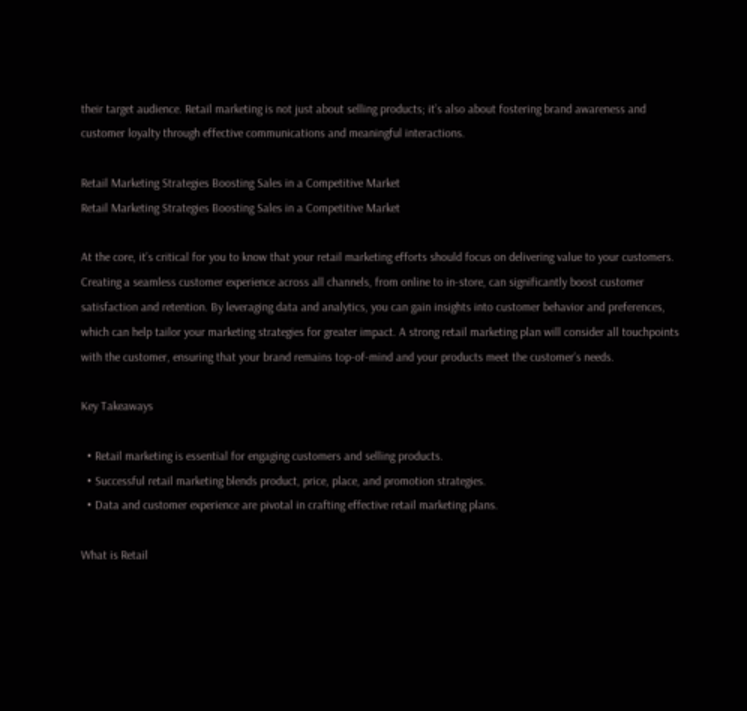their target audience. Retail marketing is not just about selling products; it’s also about fostering brand awareness and customer loyalty through effective communications and meaningful interactions.

Retail Marketing Strategies Boosting Sales in a Competitive Market
Retail Marketing Strategies Boosting Sales in a Competitive Market

At the core, it’s critical for you to know that your retail marketing efforts should focus on delivering value to your customers. Creating a seamless customer experience across all channels, from online to in-store, can significantly boost customer satisfaction and retention. By leveraging data and analytics, you can gain insights into customer behavior and preferences, which can help tailor your marketing strategies for greater impact. A strong retail marketing plan will consider all touchpoints with the customer, ensuring that your brand remains top-of-mind and your products meet the customer’s needs.

Key Takeaways

  • Retail marketing is essential for engaging customers and selling products.
  • Successful retail marketing blends product, price, place, and promotion strategies.
  • Data and customer experience are pivotal in crafting effective retail marketing plans.

What is Retail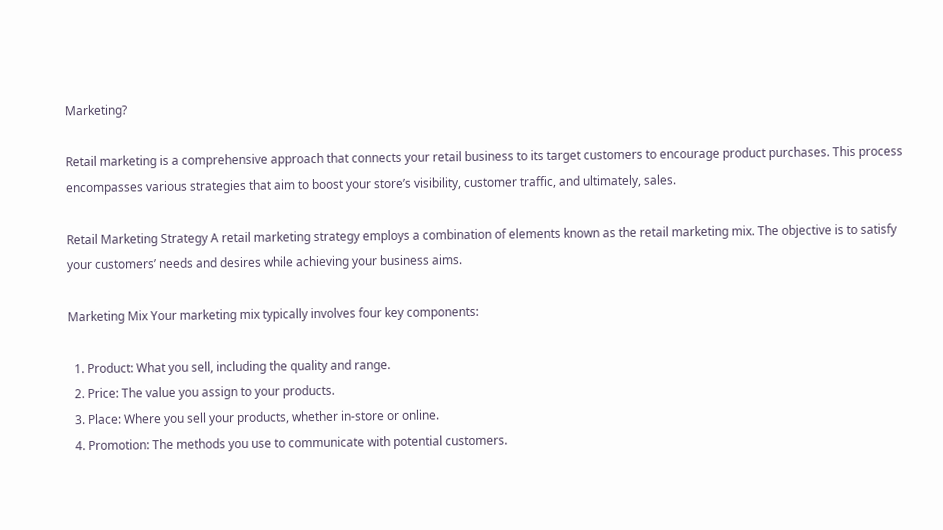Marketing?

Retail marketing is a comprehensive approach that connects your retail business to its target customers to encourage product purchases. This process encompasses various strategies that aim to boost your store’s visibility, customer traffic, and ultimately, sales.

Retail Marketing Strategy A retail marketing strategy employs a combination of elements known as the retail marketing mix. The objective is to satisfy your customers’ needs and desires while achieving your business aims.

Marketing Mix Your marketing mix typically involves four key components:

  1. Product: What you sell, including the quality and range.
  2. Price: The value you assign to your products.
  3. Place: Where you sell your products, whether in-store or online.
  4. Promotion: The methods you use to communicate with potential customers.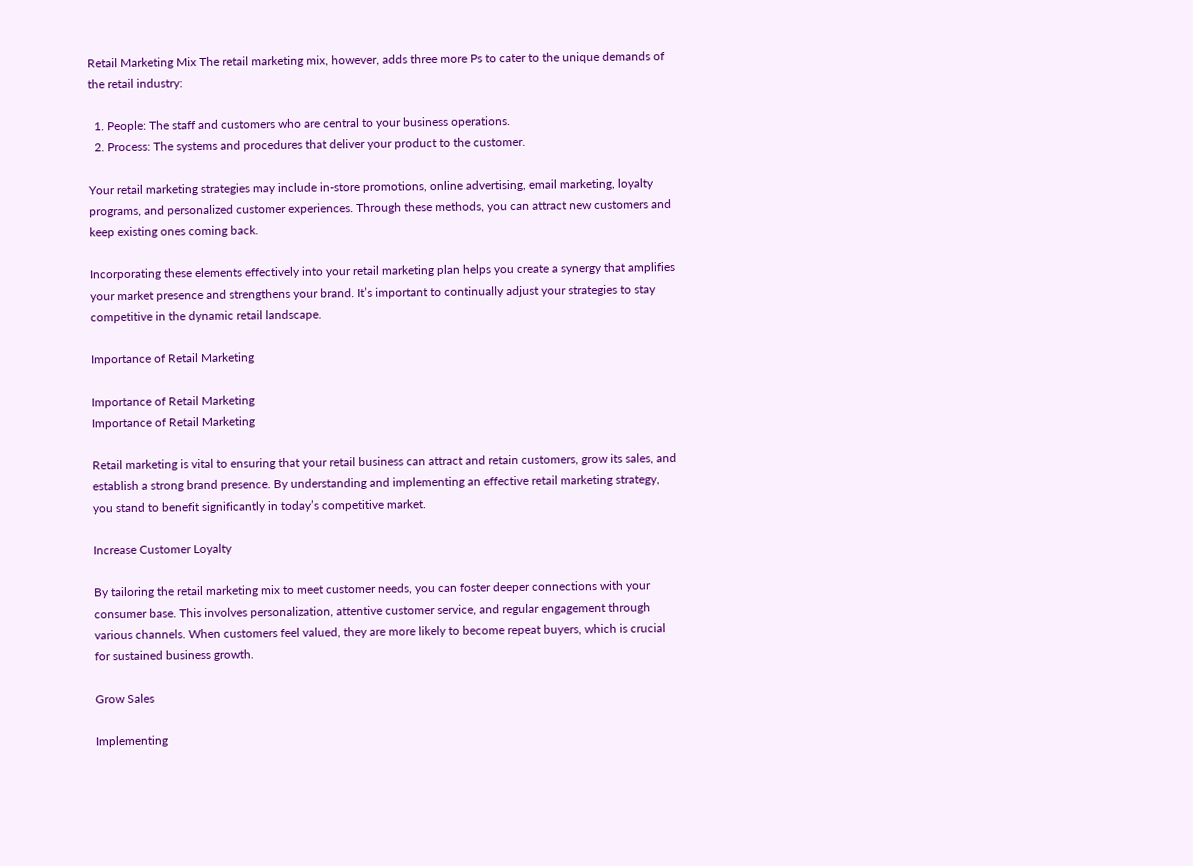Retail Marketing Mix The retail marketing mix, however, adds three more Ps to cater to the unique demands of the retail industry:

  1. People: The staff and customers who are central to your business operations.
  2. Process: The systems and procedures that deliver your product to the customer.

Your retail marketing strategies may include in-store promotions, online advertising, email marketing, loyalty programs, and personalized customer experiences. Through these methods, you can attract new customers and keep existing ones coming back.

Incorporating these elements effectively into your retail marketing plan helps you create a synergy that amplifies your market presence and strengthens your brand. It’s important to continually adjust your strategies to stay competitive in the dynamic retail landscape.

Importance of Retail Marketing

Importance of Retail Marketing
Importance of Retail Marketing

Retail marketing is vital to ensuring that your retail business can attract and retain customers, grow its sales, and establish a strong brand presence. By understanding and implementing an effective retail marketing strategy, you stand to benefit significantly in today’s competitive market.

Increase Customer Loyalty

By tailoring the retail marketing mix to meet customer needs, you can foster deeper connections with your consumer base. This involves personalization, attentive customer service, and regular engagement through various channels. When customers feel valued, they are more likely to become repeat buyers, which is crucial for sustained business growth.

Grow Sales

Implementing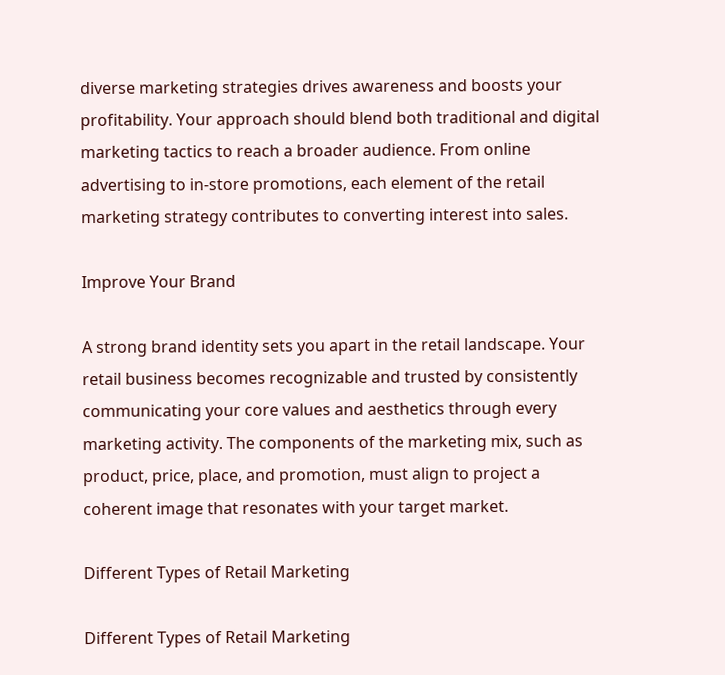diverse marketing strategies drives awareness and boosts your profitability. Your approach should blend both traditional and digital marketing tactics to reach a broader audience. From online advertising to in-store promotions, each element of the retail marketing strategy contributes to converting interest into sales.

Improve Your Brand

A strong brand identity sets you apart in the retail landscape. Your retail business becomes recognizable and trusted by consistently communicating your core values and aesthetics through every marketing activity. The components of the marketing mix, such as product, price, place, and promotion, must align to project a coherent image that resonates with your target market.

Different Types of Retail Marketing

Different Types of Retail Marketing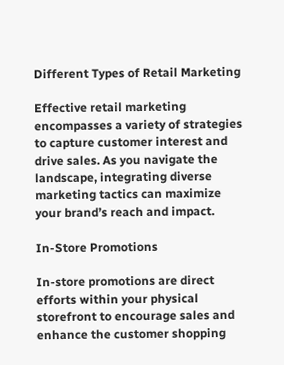Different Types of Retail Marketing

Effective retail marketing encompasses a variety of strategies to capture customer interest and drive sales. As you navigate the landscape, integrating diverse marketing tactics can maximize your brand’s reach and impact.

In-Store Promotions

In-store promotions are direct efforts within your physical storefront to encourage sales and enhance the customer shopping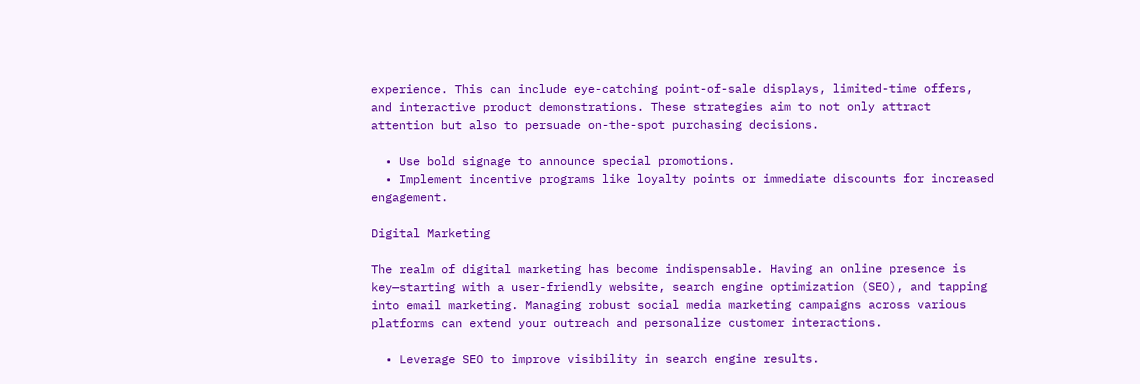experience. This can include eye-catching point-of-sale displays, limited-time offers, and interactive product demonstrations. These strategies aim to not only attract attention but also to persuade on-the-spot purchasing decisions.

  • Use bold signage to announce special promotions.
  • Implement incentive programs like loyalty points or immediate discounts for increased engagement.

Digital Marketing

The realm of digital marketing has become indispensable. Having an online presence is key—starting with a user-friendly website, search engine optimization (SEO), and tapping into email marketing. Managing robust social media marketing campaigns across various platforms can extend your outreach and personalize customer interactions.

  • Leverage SEO to improve visibility in search engine results.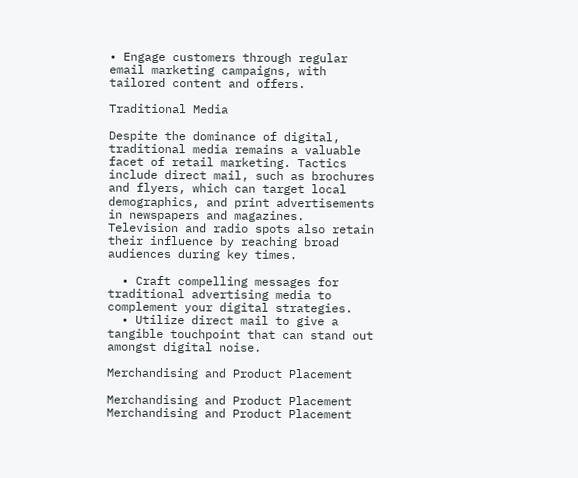• Engage customers through regular email marketing campaigns, with tailored content and offers.

Traditional Media

Despite the dominance of digital, traditional media remains a valuable facet of retail marketing. Tactics include direct mail, such as brochures and flyers, which can target local demographics, and print advertisements in newspapers and magazines. Television and radio spots also retain their influence by reaching broad audiences during key times.

  • Craft compelling messages for traditional advertising media to complement your digital strategies.
  • Utilize direct mail to give a tangible touchpoint that can stand out amongst digital noise.

Merchandising and Product Placement

Merchandising and Product Placement
Merchandising and Product Placement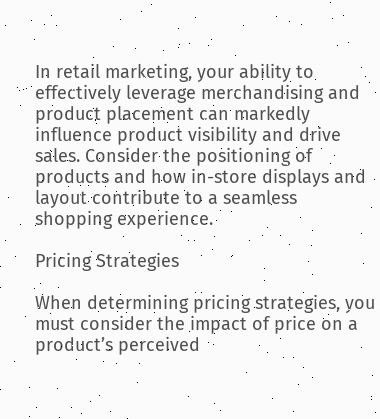In retail marketing, your ability to effectively leverage merchandising and product placement can markedly influence product visibility and drive sales. Consider the positioning of products and how in-store displays and layout contribute to a seamless shopping experience.

Pricing Strategies

When determining pricing strategies, you must consider the impact of price on a product’s perceived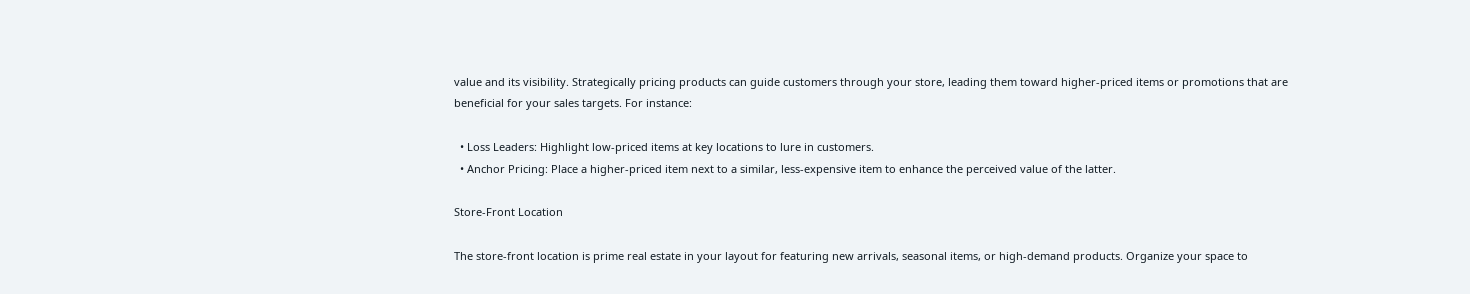value and its visibility. Strategically pricing products can guide customers through your store, leading them toward higher-priced items or promotions that are beneficial for your sales targets. For instance:

  • Loss Leaders: Highlight low-priced items at key locations to lure in customers.
  • Anchor Pricing: Place a higher-priced item next to a similar, less-expensive item to enhance the perceived value of the latter.

Store-Front Location

The store-front location is prime real estate in your layout for featuring new arrivals, seasonal items, or high-demand products. Organize your space to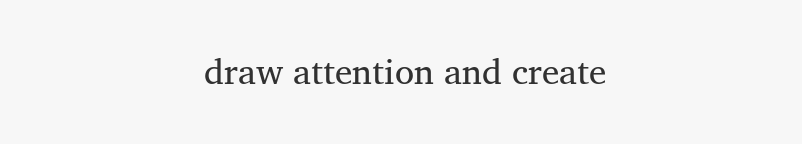draw attention and create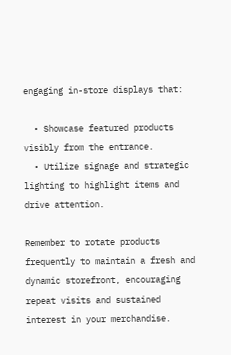engaging in-store displays that:

  • Showcase featured products visibly from the entrance.
  • Utilize signage and strategic lighting to highlight items and drive attention.

Remember to rotate products frequently to maintain a fresh and dynamic storefront, encouraging repeat visits and sustained interest in your merchandise.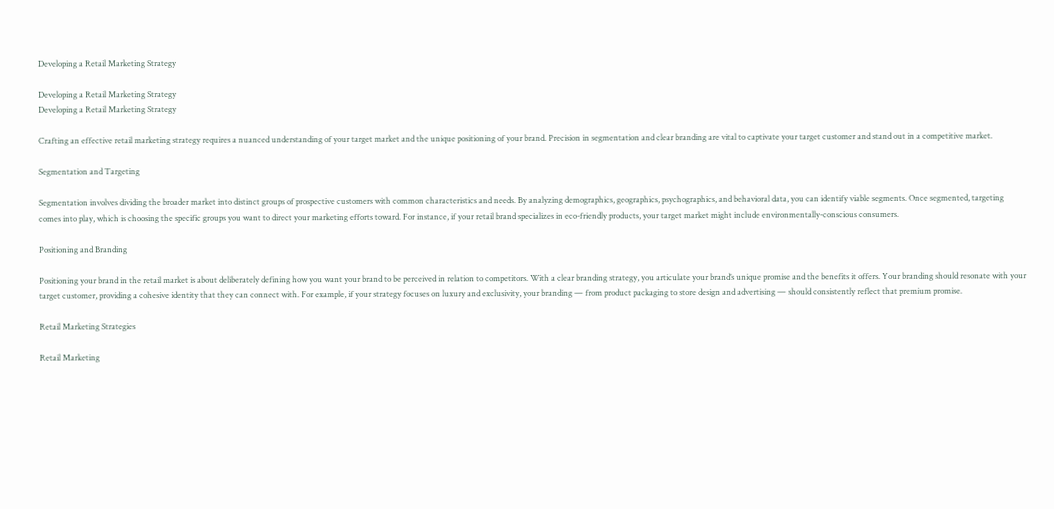Developing a Retail Marketing Strategy

Developing a Retail Marketing Strategy
Developing a Retail Marketing Strategy

Crafting an effective retail marketing strategy requires a nuanced understanding of your target market and the unique positioning of your brand. Precision in segmentation and clear branding are vital to captivate your target customer and stand out in a competitive market.

Segmentation and Targeting

Segmentation involves dividing the broader market into distinct groups of prospective customers with common characteristics and needs. By analyzing demographics, geographics, psychographics, and behavioral data, you can identify viable segments. Once segmented, targeting comes into play, which is choosing the specific groups you want to direct your marketing efforts toward. For instance, if your retail brand specializes in eco-friendly products, your target market might include environmentally-conscious consumers.

Positioning and Branding

Positioning your brand in the retail market is about deliberately defining how you want your brand to be perceived in relation to competitors. With a clear branding strategy, you articulate your brand’s unique promise and the benefits it offers. Your branding should resonate with your target customer, providing a cohesive identity that they can connect with. For example, if your strategy focuses on luxury and exclusivity, your branding — from product packaging to store design and advertising — should consistently reflect that premium promise.

Retail Marketing Strategies

Retail Marketing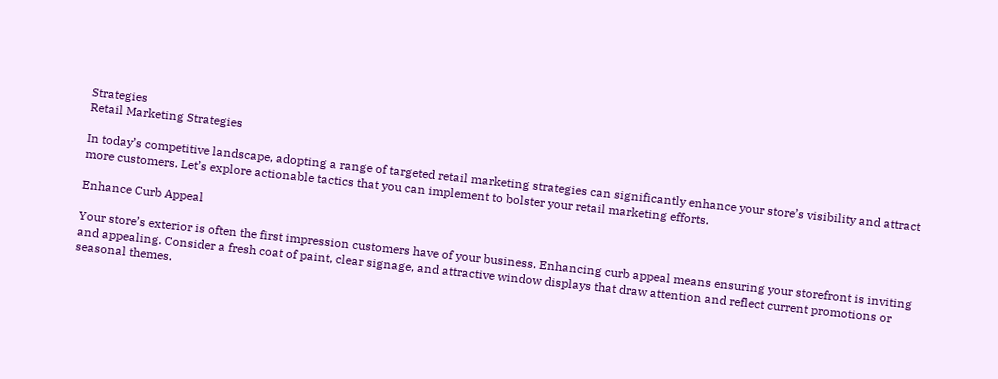Strategies
Retail Marketing Strategies

In today’s competitive landscape, adopting a range of targeted retail marketing strategies can significantly enhance your store’s visibility and attract more customers. Let’s explore actionable tactics that you can implement to bolster your retail marketing efforts.

Enhance Curb Appeal

Your store’s exterior is often the first impression customers have of your business. Enhancing curb appeal means ensuring your storefront is inviting and appealing. Consider a fresh coat of paint, clear signage, and attractive window displays that draw attention and reflect current promotions or seasonal themes.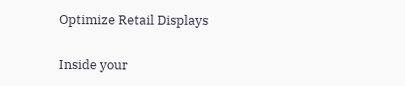Optimize Retail Displays

Inside your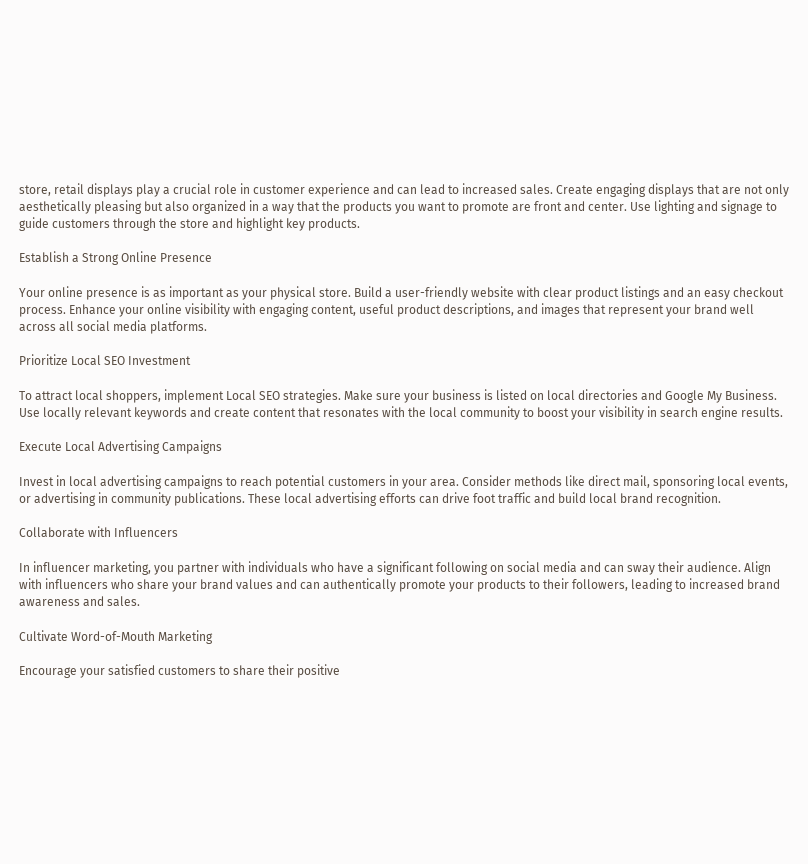store, retail displays play a crucial role in customer experience and can lead to increased sales. Create engaging displays that are not only aesthetically pleasing but also organized in a way that the products you want to promote are front and center. Use lighting and signage to guide customers through the store and highlight key products.

Establish a Strong Online Presence

Your online presence is as important as your physical store. Build a user-friendly website with clear product listings and an easy checkout process. Enhance your online visibility with engaging content, useful product descriptions, and images that represent your brand well across all social media platforms.

Prioritize Local SEO Investment

To attract local shoppers, implement Local SEO strategies. Make sure your business is listed on local directories and Google My Business. Use locally relevant keywords and create content that resonates with the local community to boost your visibility in search engine results.

Execute Local Advertising Campaigns

Invest in local advertising campaigns to reach potential customers in your area. Consider methods like direct mail, sponsoring local events, or advertising in community publications. These local advertising efforts can drive foot traffic and build local brand recognition.

Collaborate with Influencers

In influencer marketing, you partner with individuals who have a significant following on social media and can sway their audience. Align with influencers who share your brand values and can authentically promote your products to their followers, leading to increased brand awareness and sales.

Cultivate Word-of-Mouth Marketing

Encourage your satisfied customers to share their positive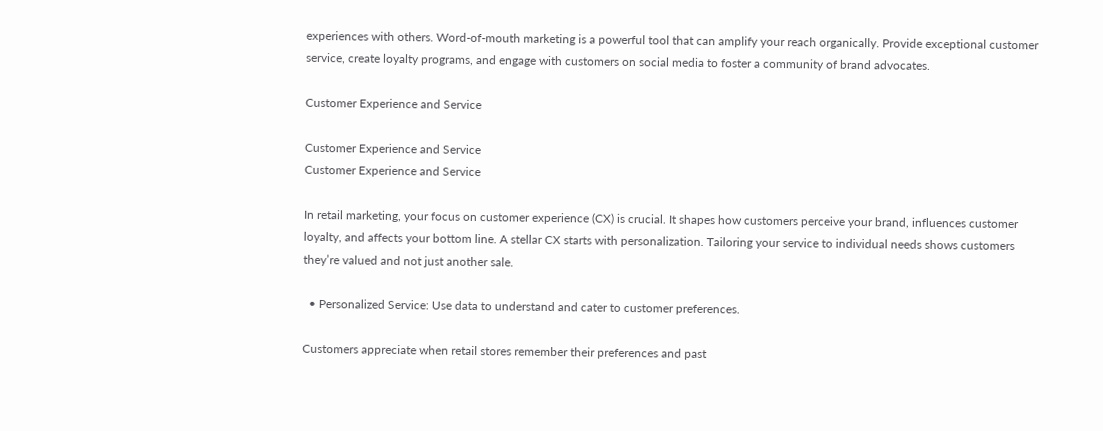experiences with others. Word-of-mouth marketing is a powerful tool that can amplify your reach organically. Provide exceptional customer service, create loyalty programs, and engage with customers on social media to foster a community of brand advocates.

Customer Experience and Service

Customer Experience and Service
Customer Experience and Service

In retail marketing, your focus on customer experience (CX) is crucial. It shapes how customers perceive your brand, influences customer loyalty, and affects your bottom line. A stellar CX starts with personalization. Tailoring your service to individual needs shows customers they’re valued and not just another sale.

  • Personalized Service: Use data to understand and cater to customer preferences.

Customers appreciate when retail stores remember their preferences and past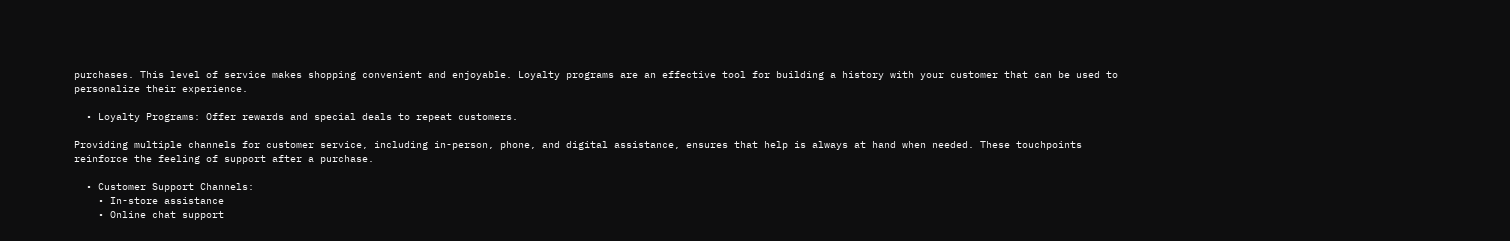purchases. This level of service makes shopping convenient and enjoyable. Loyalty programs are an effective tool for building a history with your customer that can be used to personalize their experience.

  • Loyalty Programs: Offer rewards and special deals to repeat customers.

Providing multiple channels for customer service, including in-person, phone, and digital assistance, ensures that help is always at hand when needed. These touchpoints reinforce the feeling of support after a purchase.

  • Customer Support Channels:
    • In-store assistance
    • Online chat support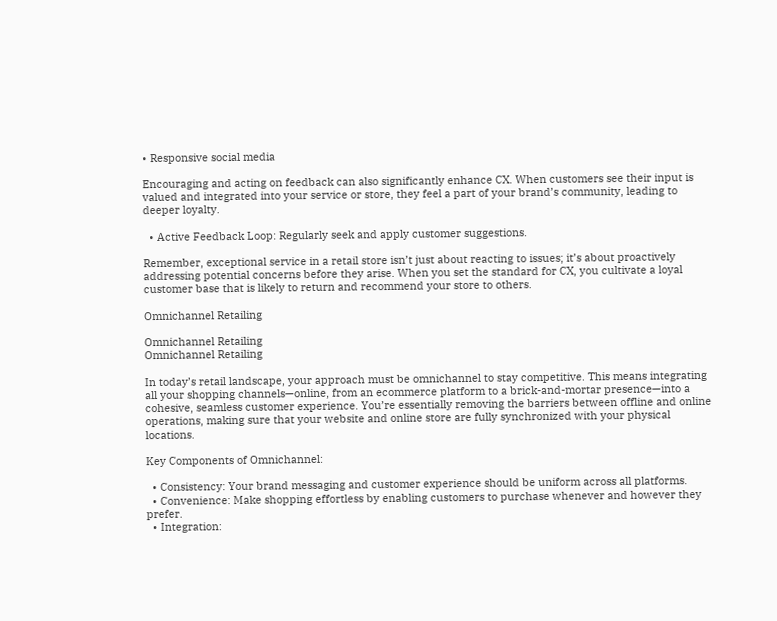• Responsive social media

Encouraging and acting on feedback can also significantly enhance CX. When customers see their input is valued and integrated into your service or store, they feel a part of your brand’s community, leading to deeper loyalty.

  • Active Feedback Loop: Regularly seek and apply customer suggestions.

Remember, exceptional service in a retail store isn’t just about reacting to issues; it’s about proactively addressing potential concerns before they arise. When you set the standard for CX, you cultivate a loyal customer base that is likely to return and recommend your store to others.

Omnichannel Retailing

Omnichannel Retailing
Omnichannel Retailing

In today’s retail landscape, your approach must be omnichannel to stay competitive. This means integrating all your shopping channels—online, from an ecommerce platform to a brick-and-mortar presence—into a cohesive, seamless customer experience. You’re essentially removing the barriers between offline and online operations, making sure that your website and online store are fully synchronized with your physical locations.

Key Components of Omnichannel:

  • Consistency: Your brand messaging and customer experience should be uniform across all platforms.
  • Convenience: Make shopping effortless by enabling customers to purchase whenever and however they prefer.
  • Integration: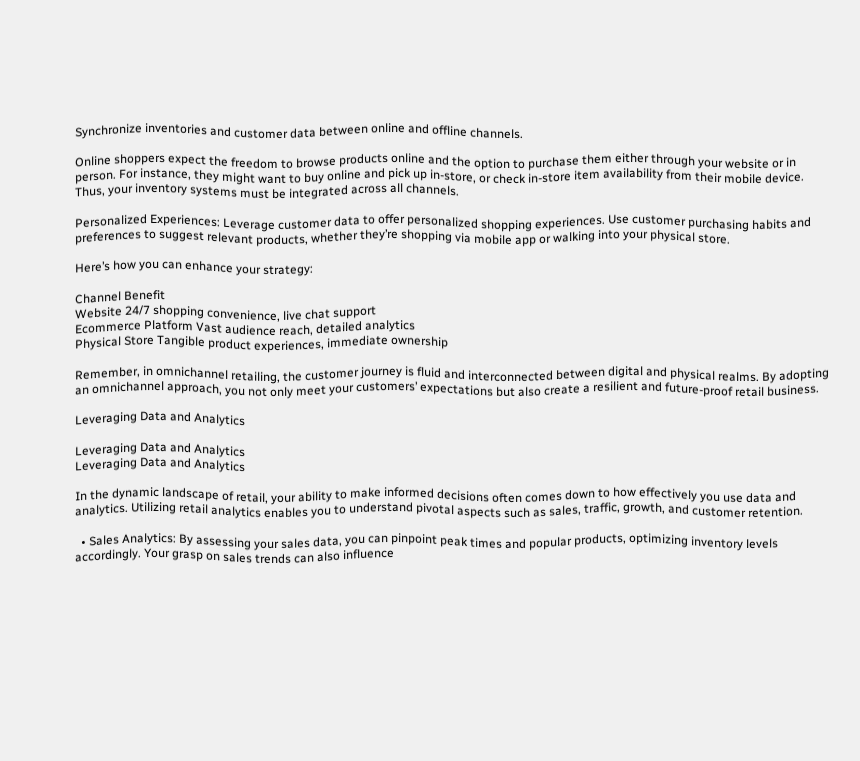Synchronize inventories and customer data between online and offline channels.

Online shoppers expect the freedom to browse products online and the option to purchase them either through your website or in person. For instance, they might want to buy online and pick up in-store, or check in-store item availability from their mobile device. Thus, your inventory systems must be integrated across all channels.

Personalized Experiences: Leverage customer data to offer personalized shopping experiences. Use customer purchasing habits and preferences to suggest relevant products, whether they’re shopping via mobile app or walking into your physical store.

Here’s how you can enhance your strategy:

Channel Benefit
Website 24/7 shopping convenience, live chat support
Ecommerce Platform Vast audience reach, detailed analytics
Physical Store Tangible product experiences, immediate ownership

Remember, in omnichannel retailing, the customer journey is fluid and interconnected between digital and physical realms. By adopting an omnichannel approach, you not only meet your customers’ expectations but also create a resilient and future-proof retail business.

Leveraging Data and Analytics

Leveraging Data and Analytics
Leveraging Data and Analytics

In the dynamic landscape of retail, your ability to make informed decisions often comes down to how effectively you use data and analytics. Utilizing retail analytics enables you to understand pivotal aspects such as sales, traffic, growth, and customer retention.

  • Sales Analytics: By assessing your sales data, you can pinpoint peak times and popular products, optimizing inventory levels accordingly. Your grasp on sales trends can also influence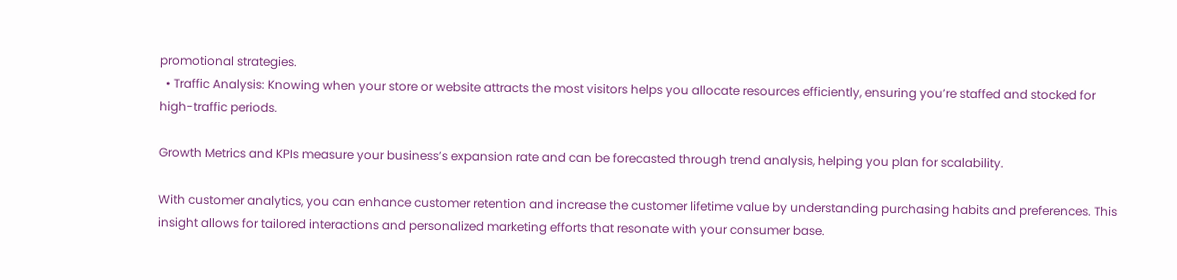promotional strategies.
  • Traffic Analysis: Knowing when your store or website attracts the most visitors helps you allocate resources efficiently, ensuring you’re staffed and stocked for high-traffic periods.

Growth Metrics and KPIs measure your business’s expansion rate and can be forecasted through trend analysis, helping you plan for scalability.

With customer analytics, you can enhance customer retention and increase the customer lifetime value by understanding purchasing habits and preferences. This insight allows for tailored interactions and personalized marketing efforts that resonate with your consumer base.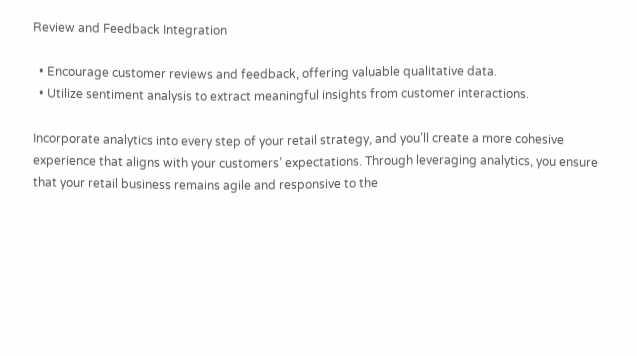Review and Feedback Integration

  • Encourage customer reviews and feedback, offering valuable qualitative data.
  • Utilize sentiment analysis to extract meaningful insights from customer interactions.

Incorporate analytics into every step of your retail strategy, and you’ll create a more cohesive experience that aligns with your customers’ expectations. Through leveraging analytics, you ensure that your retail business remains agile and responsive to the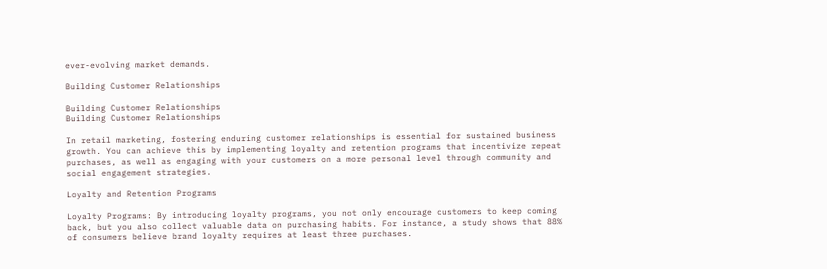ever-evolving market demands.

Building Customer Relationships

Building Customer Relationships
Building Customer Relationships

In retail marketing, fostering enduring customer relationships is essential for sustained business growth. You can achieve this by implementing loyalty and retention programs that incentivize repeat purchases, as well as engaging with your customers on a more personal level through community and social engagement strategies.

Loyalty and Retention Programs

Loyalty Programs: By introducing loyalty programs, you not only encourage customers to keep coming back, but you also collect valuable data on purchasing habits. For instance, a study shows that 88% of consumers believe brand loyalty requires at least three purchases.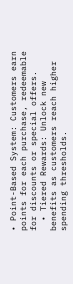• Point-Based System: Customers earn points for each purchase, redeemable for discounts or special offers.
  • Tiered Rewards: Unlock new benefits as customers reach higher spending thresholds.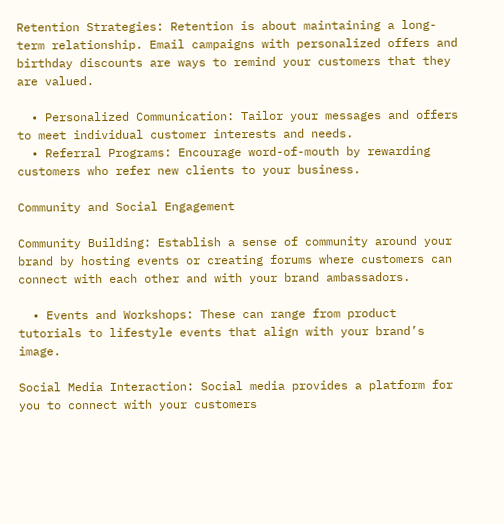Retention Strategies: Retention is about maintaining a long-term relationship. Email campaigns with personalized offers and birthday discounts are ways to remind your customers that they are valued.

  • Personalized Communication: Tailor your messages and offers to meet individual customer interests and needs.
  • Referral Programs: Encourage word-of-mouth by rewarding customers who refer new clients to your business.

Community and Social Engagement

Community Building: Establish a sense of community around your brand by hosting events or creating forums where customers can connect with each other and with your brand ambassadors.

  • Events and Workshops: These can range from product tutorials to lifestyle events that align with your brand’s image.

Social Media Interaction: Social media provides a platform for you to connect with your customers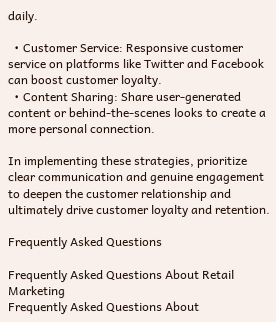daily.

  • Customer Service: Responsive customer service on platforms like Twitter and Facebook can boost customer loyalty.
  • Content Sharing: Share user-generated content or behind-the-scenes looks to create a more personal connection.

In implementing these strategies, prioritize clear communication and genuine engagement to deepen the customer relationship and ultimately drive customer loyalty and retention.

Frequently Asked Questions

Frequently Asked Questions About Retail Marketing
Frequently Asked Questions About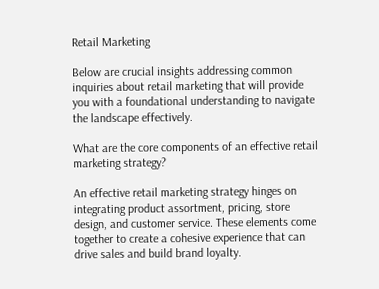Retail Marketing

Below are crucial insights addressing common inquiries about retail marketing that will provide you with a foundational understanding to navigate the landscape effectively.

What are the core components of an effective retail marketing strategy?

An effective retail marketing strategy hinges on integrating product assortment, pricing, store design, and customer service. These elements come together to create a cohesive experience that can drive sales and build brand loyalty.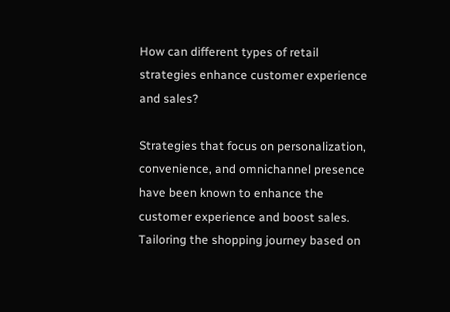How can different types of retail strategies enhance customer experience and sales?

Strategies that focus on personalization, convenience, and omnichannel presence have been known to enhance the customer experience and boost sales. Tailoring the shopping journey based on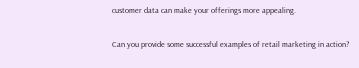customer data can make your offerings more appealing.

Can you provide some successful examples of retail marketing in action?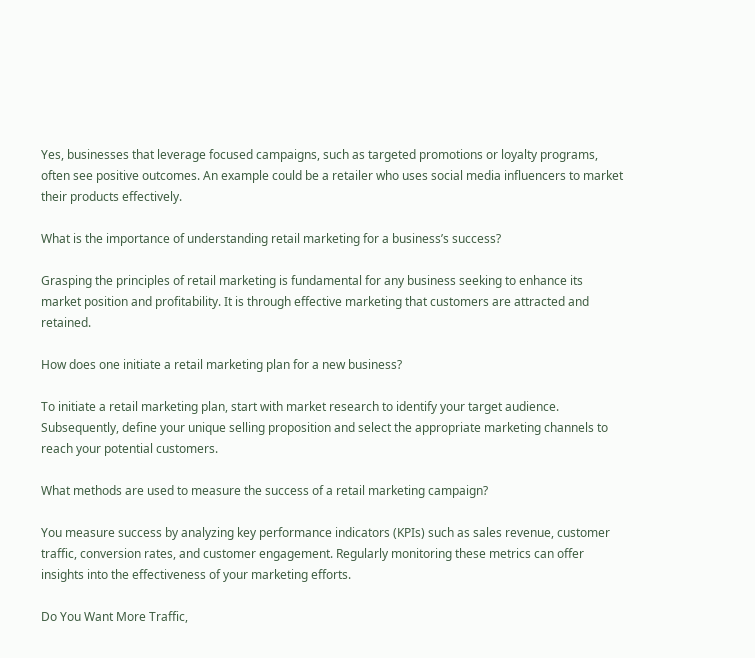Yes, businesses that leverage focused campaigns, such as targeted promotions or loyalty programs, often see positive outcomes. An example could be a retailer who uses social media influencers to market their products effectively.

What is the importance of understanding retail marketing for a business’s success?

Grasping the principles of retail marketing is fundamental for any business seeking to enhance its market position and profitability. It is through effective marketing that customers are attracted and retained.

How does one initiate a retail marketing plan for a new business?

To initiate a retail marketing plan, start with market research to identify your target audience. Subsequently, define your unique selling proposition and select the appropriate marketing channels to reach your potential customers.

What methods are used to measure the success of a retail marketing campaign?

You measure success by analyzing key performance indicators (KPIs) such as sales revenue, customer traffic, conversion rates, and customer engagement. Regularly monitoring these metrics can offer insights into the effectiveness of your marketing efforts.

Do You Want More Traffic,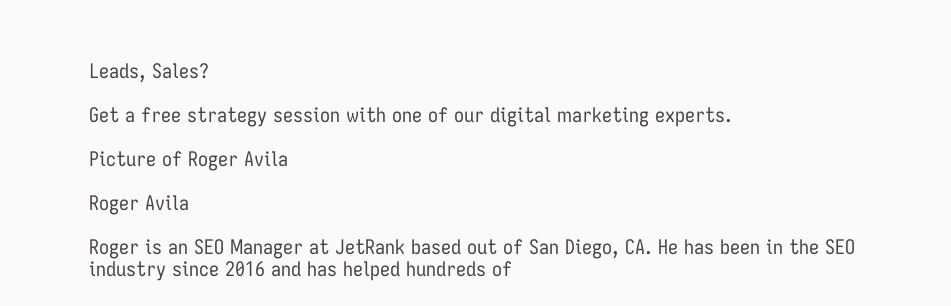Leads, Sales?

Get a free strategy session with one of our digital marketing experts.

Picture of Roger Avila

Roger Avila

Roger is an SEO Manager at JetRank based out of San Diego, CA. He has been in the SEO industry since 2016 and has helped hundreds of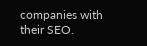companies with their SEO.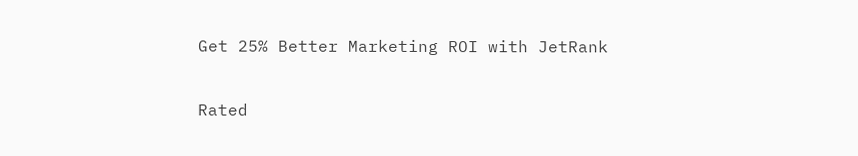Get 25% Better Marketing ROI with JetRank

Rated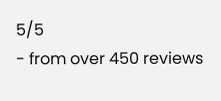5/5
- from over 450 reviews